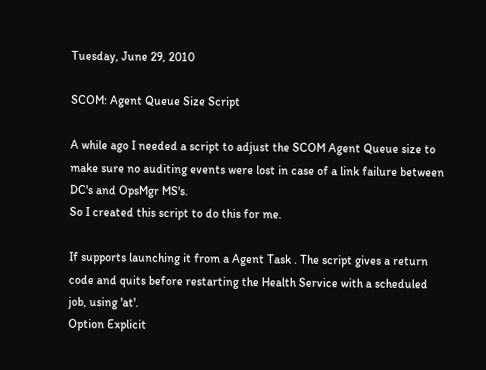Tuesday, June 29, 2010

SCOM: Agent Queue Size Script

A while ago I needed a script to adjust the SCOM Agent Queue size to make sure no auditing events were lost in case of a link failure between DC's and OpsMgr MS's.
So I created this script to do this for me.

If supports launching it from a Agent Task . The script gives a return code and quits before restarting the Health Service with a scheduled job, using 'at'.
Option Explicit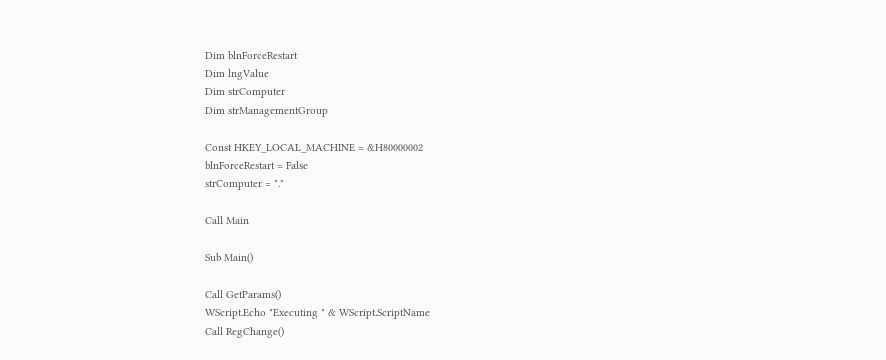Dim blnForceRestart
Dim lngValue
Dim strComputer
Dim strManagementGroup

Const HKEY_LOCAL_MACHINE = &H80000002
blnForceRestart = False
strComputer = "."

Call Main

Sub Main()

Call GetParams()
WScript.Echo "Executing " & WScript.ScriptName
Call RegChange()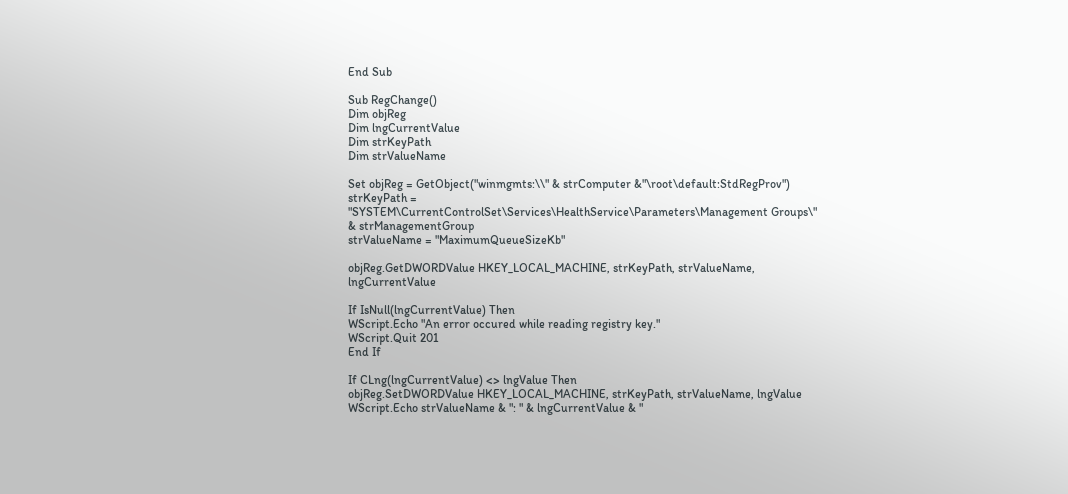End Sub

Sub RegChange()
Dim objReg
Dim lngCurrentValue
Dim strKeyPath
Dim strValueName

Set objReg = GetObject("winmgmts:\\" & strComputer &"\root\default:StdRegProv")
strKeyPath = "SYSTEM\CurrentControlSet\Services\HealthService\Parameters\Management Groups\" & strManagementGroup
strValueName = "MaximumQueueSizeKb"

objReg.GetDWORDValue HKEY_LOCAL_MACHINE, strKeyPath, strValueName, lngCurrentValue

If IsNull(lngCurrentValue) Then
WScript.Echo "An error occured while reading registry key."
WScript.Quit 201
End If

If CLng(lngCurrentValue) <> lngValue Then
objReg.SetDWORDValue HKEY_LOCAL_MACHINE, strKeyPath, strValueName, lngValue
WScript.Echo strValueName & ": " & lngCurrentValue & "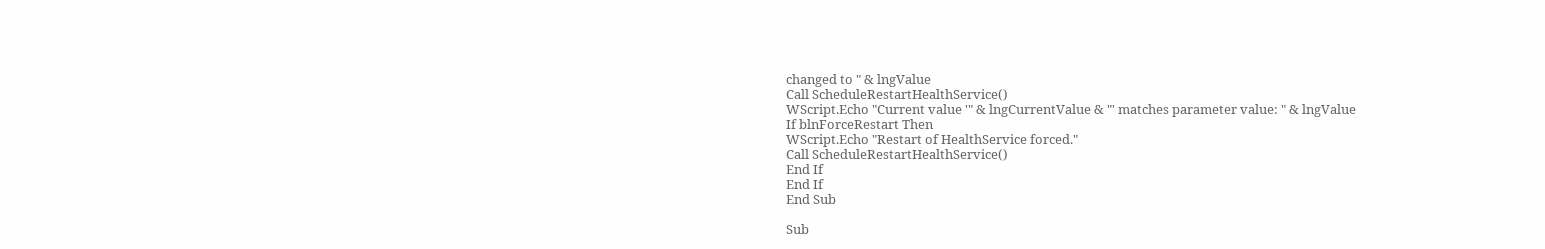changed to " & lngValue
Call ScheduleRestartHealthService()
WScript.Echo "Current value '" & lngCurrentValue & "' matches parameter value: " & lngValue
If blnForceRestart Then
WScript.Echo "Restart of HealthService forced."
Call ScheduleRestartHealthService()
End If
End If
End Sub

Sub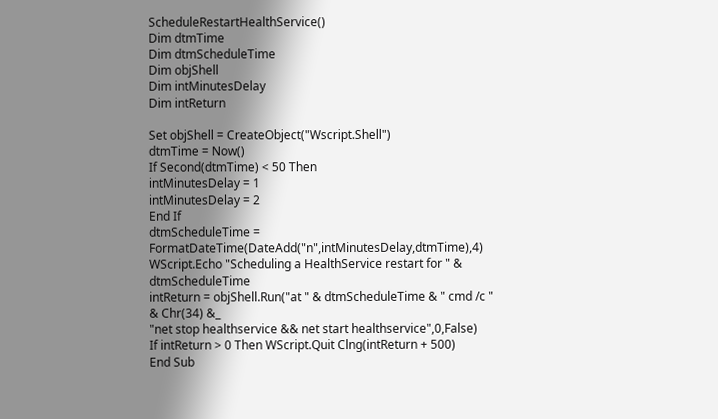ScheduleRestartHealthService()
Dim dtmTime
Dim dtmScheduleTime
Dim objShell
Dim intMinutesDelay
Dim intReturn

Set objShell = CreateObject("Wscript.Shell")
dtmTime = Now()
If Second(dtmTime) < 50 Then
intMinutesDelay = 1
intMinutesDelay = 2
End If
dtmScheduleTime = FormatDateTime(DateAdd("n",intMinutesDelay,dtmTime),4)
WScript.Echo "Scheduling a HealthService restart for " & dtmScheduleTime
intReturn = objShell.Run("at " & dtmScheduleTime & " cmd /c " & Chr(34) &_
"net stop healthservice && net start healthservice",0,False)
If intReturn > 0 Then WScript.Quit Clng(intReturn + 500)
End Sub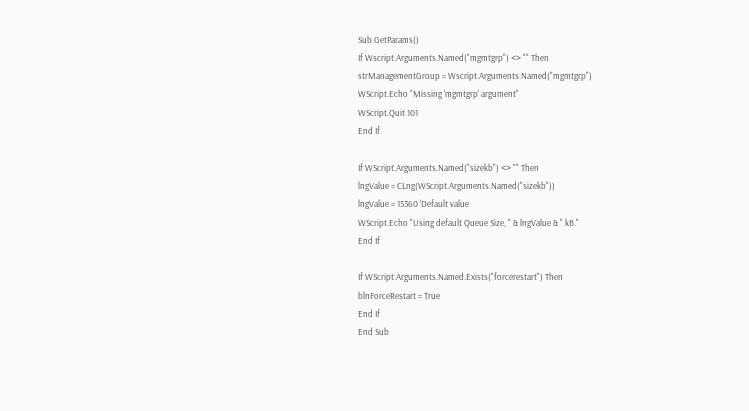Sub GetParams()
If Wscript.Arguments.Named("mgmtgrp") <> "" Then
strManagementGroup = Wscript.Arguments.Named("mgmtgrp")
WScript.Echo "Missing 'mgmtgrp' argument"
WScript.Quit 101
End If

If WScript.Arguments.Named("sizekb") <> "" Then
lngValue = CLng(WScript.Arguments.Named("sizekb"))
lngValue = 15360 'Default value
WScript.Echo "Using default Queue Size, " & lngValue & " kB."
End If

If WScript.Arguments.Named.Exists("forcerestart") Then
blnForceRestart = True
End If
End Sub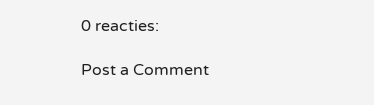0 reacties:

Post a Comment